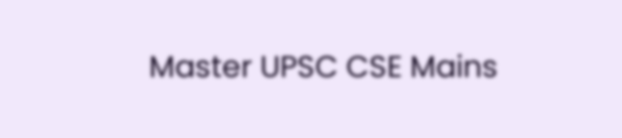Master UPSC CSE Mains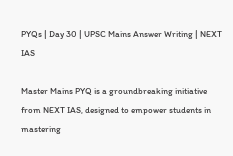PYQs | Day 30 | UPSC Mains Answer Writing | NEXT IAS

Master Mains PYQ is a groundbreaking initiative from NEXT IAS, designed to empower students in mastering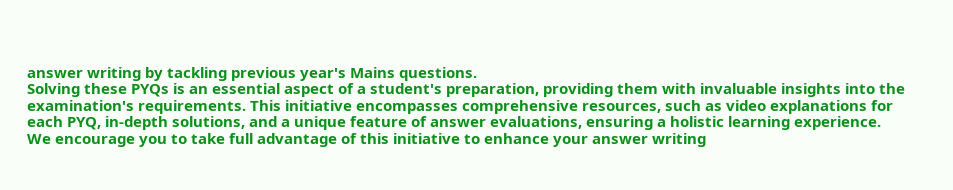answer writing by tackling previous year's Mains questions.
Solving these PYQs is an essential aspect of a student's preparation, providing them with invaluable insights into the examination's requirements. This initiative encompasses comprehensive resources, such as video explanations for each PYQ, in-depth solutions, and a unique feature of answer evaluations, ensuring a holistic learning experience.
We encourage you to take full advantage of this initiative to enhance your answer writing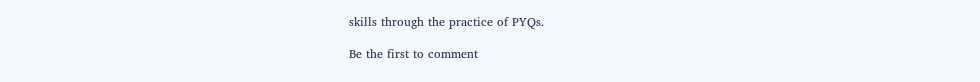skills through the practice of PYQs.

Be the first to comment